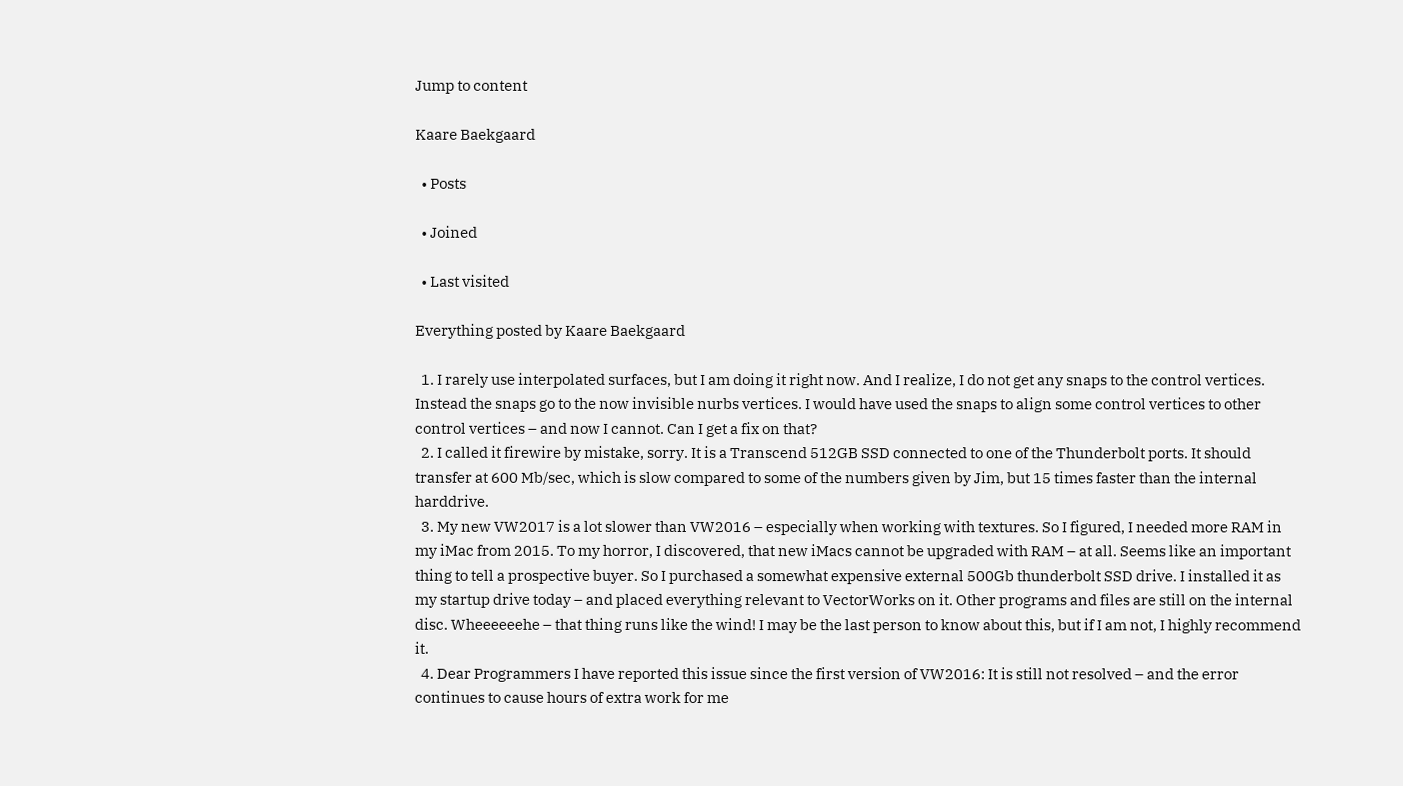Jump to content

Kaare Baekgaard

  • Posts

  • Joined

  • Last visited

Everything posted by Kaare Baekgaard

  1. I rarely use interpolated surfaces, but I am doing it right now. And I realize, I do not get any snaps to the control vertices. Instead the snaps go to the now invisible nurbs vertices. I would have used the snaps to align some control vertices to other control vertices – and now I cannot. Can I get a fix on that?
  2. I called it firewire by mistake, sorry. It is a Transcend 512GB SSD connected to one of the Thunderbolt ports. It should transfer at 600 Mb/sec, which is slow compared to some of the numbers given by Jim, but 15 times faster than the internal harddrive.
  3. My new VW2017 is a lot slower than VW2016 – especially when working with textures. So I figured, I needed more RAM in my iMac from 2015. To my horror, I discovered, that new iMacs cannot be upgraded with RAM – at all. Seems like an important thing to tell a prospective buyer. So I purchased a somewhat expensive external 500Gb thunderbolt SSD drive. I installed it as my startup drive today – and placed everything relevant to VectorWorks on it. Other programs and files are still on the internal disc. Wheeeeeehe – that thing runs like the wind! I may be the last person to know about this, but if I am not, I highly recommend it.
  4. Dear Programmers I have reported this issue since the first version of VW2016: It is still not resolved – and the error continues to cause hours of extra work for me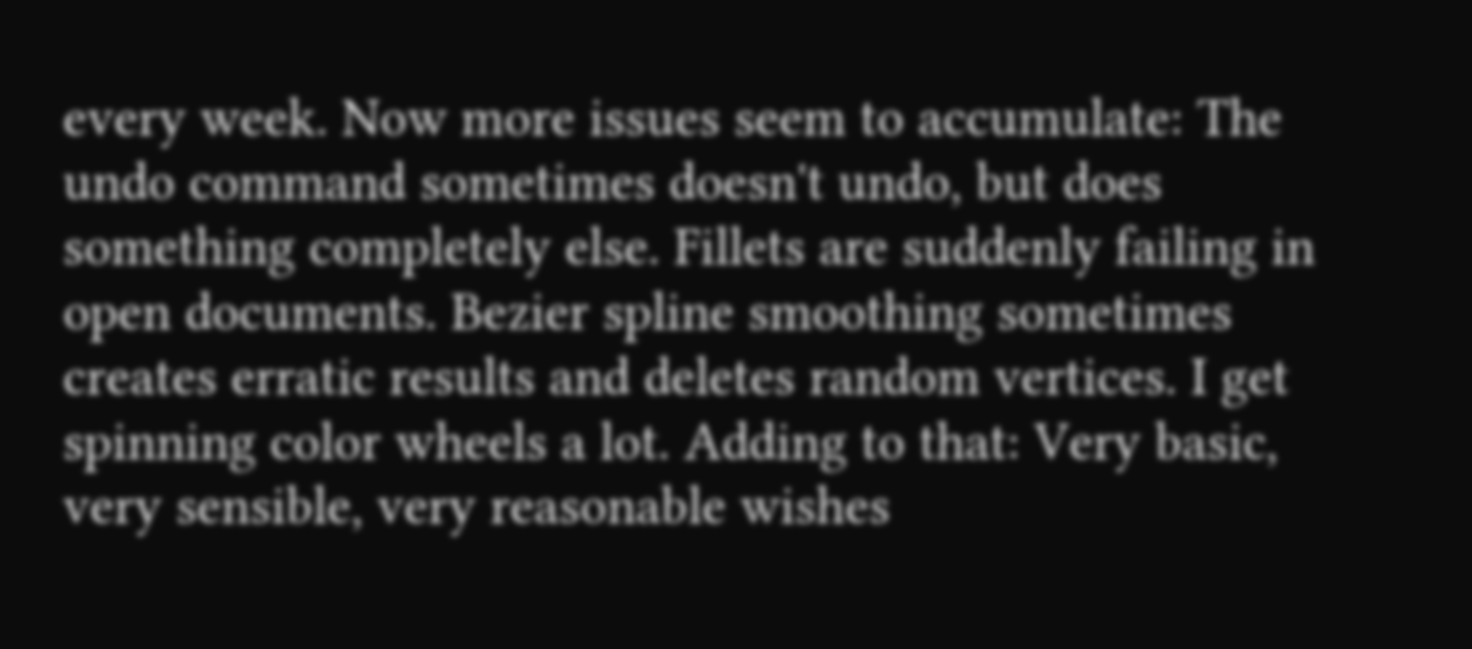every week. Now more issues seem to accumulate: The undo command sometimes doesn't undo, but does something completely else. Fillets are suddenly failing in open documents. Bezier spline smoothing sometimes creates erratic results and deletes random vertices. I get spinning color wheels a lot. Adding to that: Very basic, very sensible, very reasonable wishes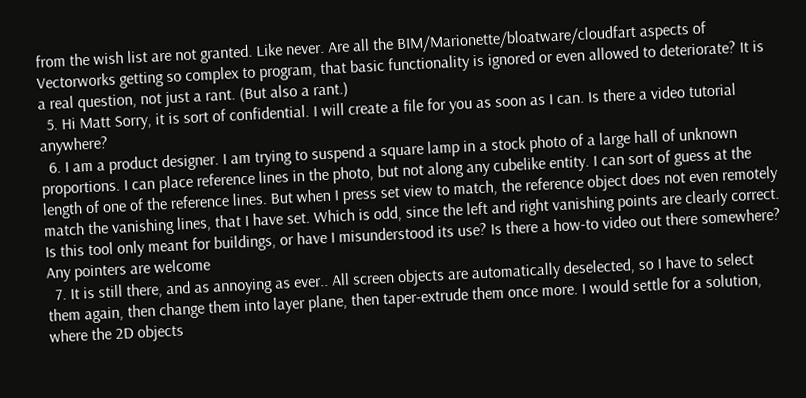from the wish list are not granted. Like never. Are all the BIM/Marionette/bloatware/cloudfart aspects of Vectorworks getting so complex to program, that basic functionality is ignored or even allowed to deteriorate? It is a real question, not just a rant. (But also a rant.)
  5. Hi Matt Sorry, it is sort of confidential. I will create a file for you as soon as I can. Is there a video tutorial anywhere?
  6. I am a product designer. I am trying to suspend a square lamp in a stock photo of a large hall of unknown proportions. I can place reference lines in the photo, but not along any cubelike entity. I can sort of guess at the length of one of the reference lines. But when I press set view to match, the reference object does not even remotely match the vanishing lines, that I have set. Which is odd, since the left and right vanishing points are clearly correct. Is this tool only meant for buildings, or have I misunderstood its use? Is there a how-to video out there somewhere? Any pointers are welcome
  7. It is still there, and as annoying as ever.. All screen objects are automatically deselected, so I have to select them again, then change them into layer plane, then taper-extrude them once more. I would settle for a solution, where the 2D objects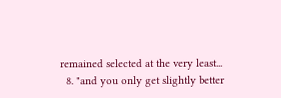remained selected at the very least...
  8. "and you only get slightly better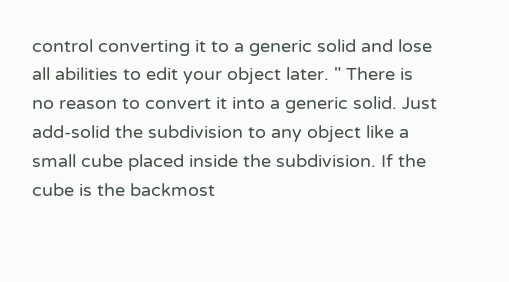control converting it to a generic solid and lose all abilities to edit your object later. " There is no reason to convert it into a generic solid. Just add-solid the subdivision to any object like a small cube placed inside the subdivision. If the cube is the backmost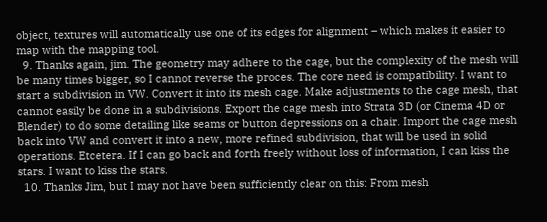object, textures will automatically use one of its edges for alignment – which makes it easier to map with the mapping tool.
  9. Thanks again, jim. The geometry may adhere to the cage, but the complexity of the mesh will be many times bigger, so I cannot reverse the proces. The core need is compatibility. I want to start a subdivision in VW. Convert it into its mesh cage. Make adjustments to the cage mesh, that cannot easily be done in a subdivisions. Export the cage mesh into Strata 3D (or Cinema 4D or Blender) to do some detailing like seams or button depressions on a chair. Import the cage mesh back into VW and convert it into a new, more refined subdivision, that will be used in solid operations. Etcetera. If I can go back and forth freely without loss of information, I can kiss the stars. I want to kiss the stars.
  10. Thanks Jim, but I may not have been sufficiently clear on this: From mesh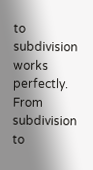to subdivision works perfectly. From subdivision to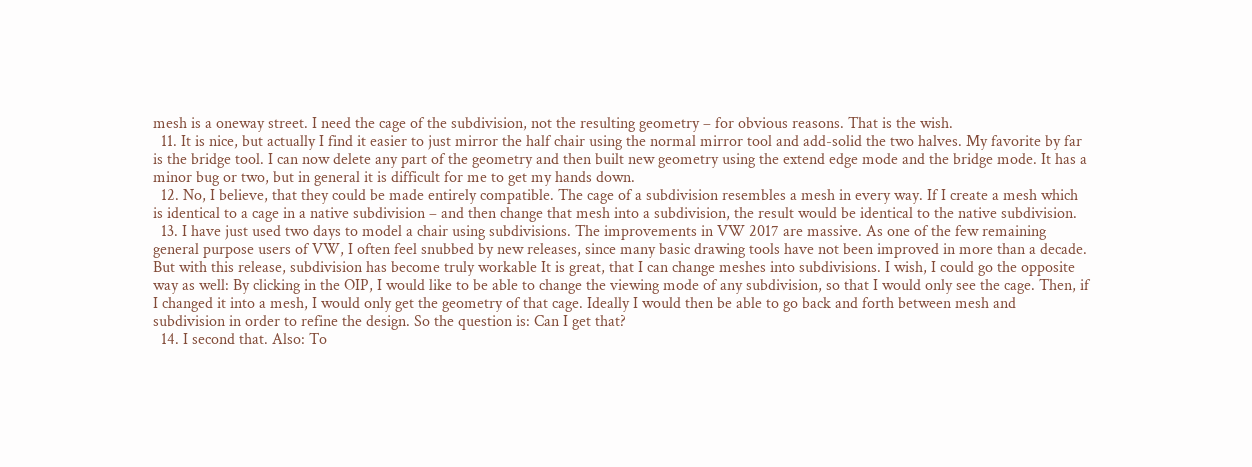mesh is a oneway street. I need the cage of the subdivision, not the resulting geometry – for obvious reasons. That is the wish.
  11. It is nice, but actually I find it easier to just mirror the half chair using the normal mirror tool and add-solid the two halves. My favorite by far is the bridge tool. I can now delete any part of the geometry and then built new geometry using the extend edge mode and the bridge mode. It has a minor bug or two, but in general it is difficult for me to get my hands down.
  12. No, I believe, that they could be made entirely compatible. The cage of a subdivision resembles a mesh in every way. If I create a mesh which is identical to a cage in a native subdivision – and then change that mesh into a subdivision, the result would be identical to the native subdivision.
  13. I have just used two days to model a chair using subdivisions. The improvements in VW 2017 are massive. As one of the few remaining general purpose users of VW, I often feel snubbed by new releases, since many basic drawing tools have not been improved in more than a decade. But with this release, subdivision has become truly workable It is great, that I can change meshes into subdivisions. I wish, I could go the opposite way as well: By clicking in the OIP, I would like to be able to change the viewing mode of any subdivision, so that I would only see the cage. Then, if I changed it into a mesh, I would only get the geometry of that cage. Ideally I would then be able to go back and forth between mesh and subdivision in order to refine the design. So the question is: Can I get that?
  14. I second that. Also: To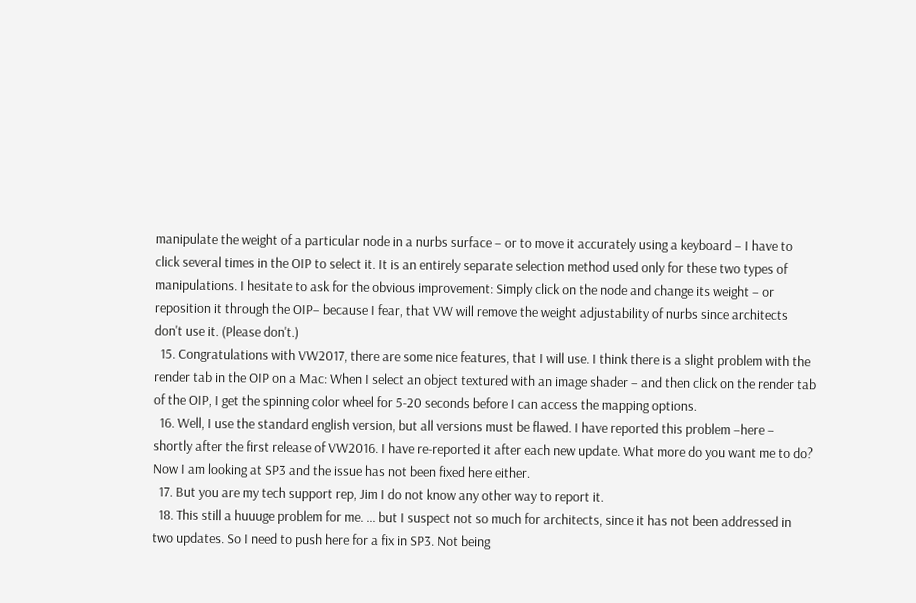manipulate the weight of a particular node in a nurbs surface – or to move it accurately using a keyboard – I have to click several times in the OIP to select it. It is an entirely separate selection method used only for these two types of manipulations. I hesitate to ask for the obvious improvement: Simply click on the node and change its weight – or reposition it through the OIP– because I fear, that VW will remove the weight adjustability of nurbs since architects don't use it. (Please don't.)
  15. Congratulations with VW2017, there are some nice features, that I will use. I think there is a slight problem with the render tab in the OIP on a Mac: When I select an object textured with an image shader – and then click on the render tab of the OIP, I get the spinning color wheel for 5-20 seconds before I can access the mapping options.
  16. Well, I use the standard english version, but all versions must be flawed. I have reported this problem –here – shortly after the first release of VW2016. I have re-reported it after each new update. What more do you want me to do? Now I am looking at SP3 and the issue has not been fixed here either.
  17. But you are my tech support rep, Jim I do not know any other way to report it.
  18. This still a huuuge problem for me. ... but I suspect not so much for architects, since it has not been addressed in two updates. So I need to push here for a fix in SP3. Not being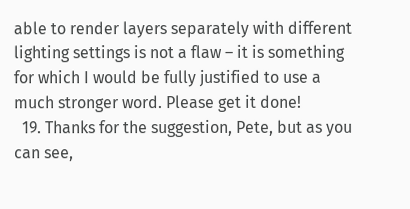able to render layers separately with different lighting settings is not a flaw – it is something for which I would be fully justified to use a much stronger word. Please get it done!
  19. Thanks for the suggestion, Pete, but as you can see,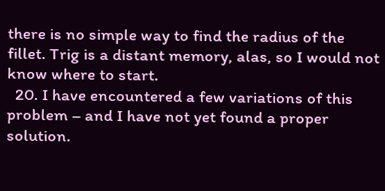there is no simple way to find the radius of the fillet. Trig is a distant memory, alas, so I would not know where to start.
  20. I have encountered a few variations of this problem – and I have not yet found a proper solution.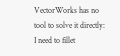VectorWorks has no tool to solve it directly: I need to fillet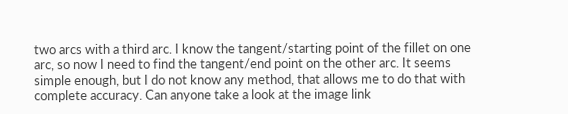two arcs with a third arc. I know the tangent/starting point of the fillet on one arc, so now I need to find the tangent/end point on the other arc. It seems simple enough, but I do not know any method, that allows me to do that with complete accuracy. Can anyone take a look at the image link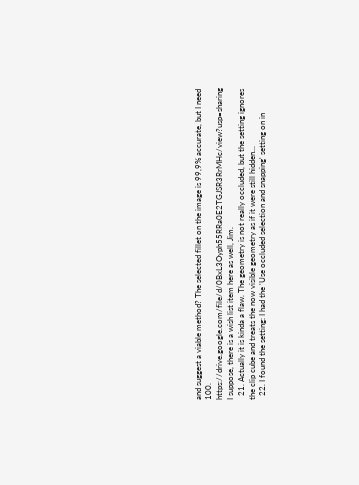and suggest a viable method? The selected fillet on the image is 99,9% accurate, but I need 100. https://drive.google.com/file/d/0BxL3Oyph55RRa0E2TGJSR3RrMHc/view?usp=sharing I suppose, there is a wish list item here as well, Jim.
  21. Actually it is kinda a flaw. The geometry is not really occluded, but the setting ignores the clip cube and treats the now visible geometry as if it were still hidden...
  22. I found the setting: I had the 'Use occluded selection and snapping' setting on in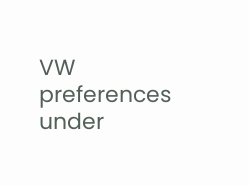VW preferences under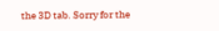the 3D tab. Sorry for the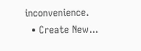inconvenience.
  • Create New...